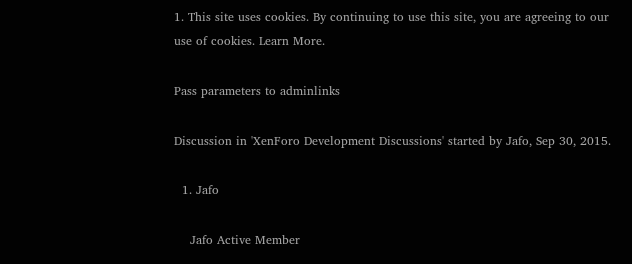1. This site uses cookies. By continuing to use this site, you are agreeing to our use of cookies. Learn More.

Pass parameters to adminlinks

Discussion in 'XenForo Development Discussions' started by Jafo, Sep 30, 2015.

  1. Jafo

    Jafo Active Member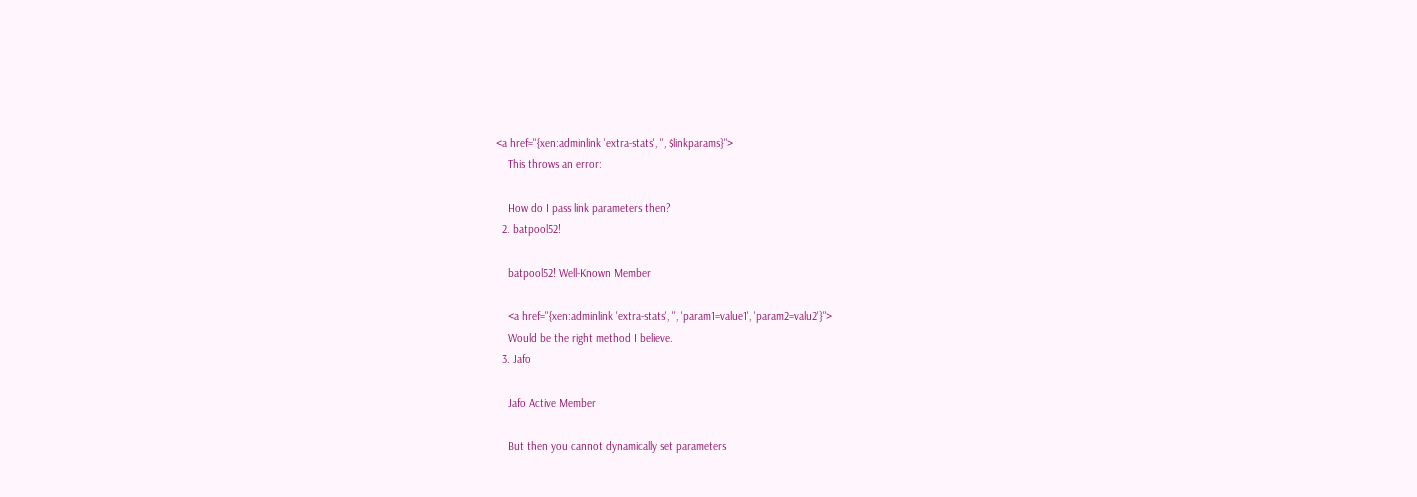<a href="{xen:adminlink 'extra-stats', '', $linkparams}">
    This throws an error:

    How do I pass link parameters then?
  2. batpool52!

    batpool52! Well-Known Member

    <a href="{xen:adminlink 'extra-stats', '', 'param1=value1', 'param2=valu2'}">
    Would be the right method I believe.
  3. Jafo

    Jafo Active Member

    But then you cannot dynamically set parameters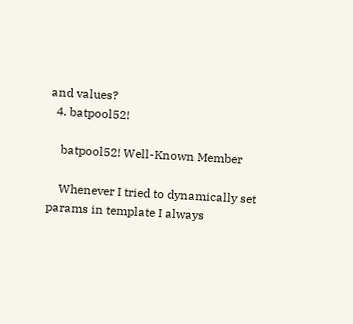and values?
  4. batpool52!

    batpool52! Well-Known Member

    Whenever I tried to dynamically set params in template I always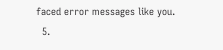faced error messages like you.
  5.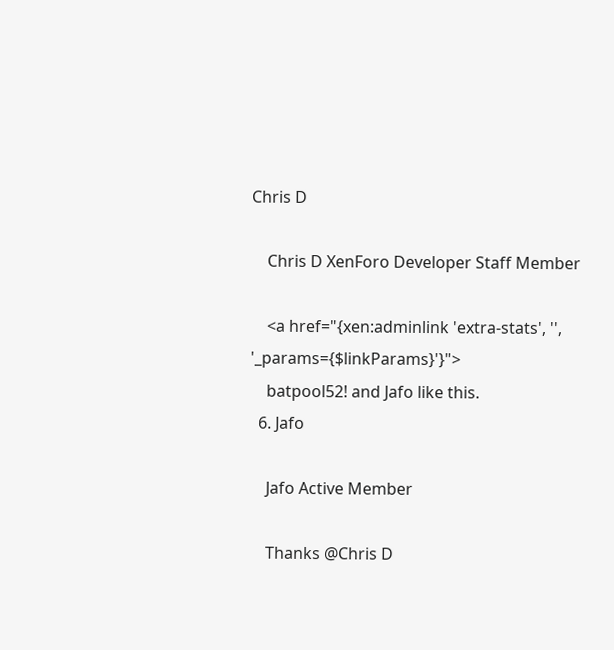Chris D

    Chris D XenForo Developer Staff Member

    <a href="{xen:adminlink 'extra-stats', '', '_params={$linkParams}'}">
    batpool52! and Jafo like this.
  6. Jafo

    Jafo Active Member

    Thanks @Chris D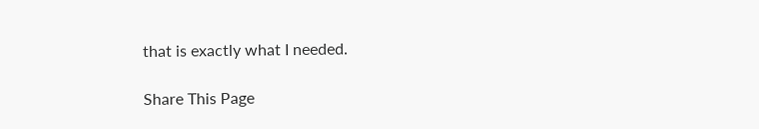that is exactly what I needed.

Share This Page